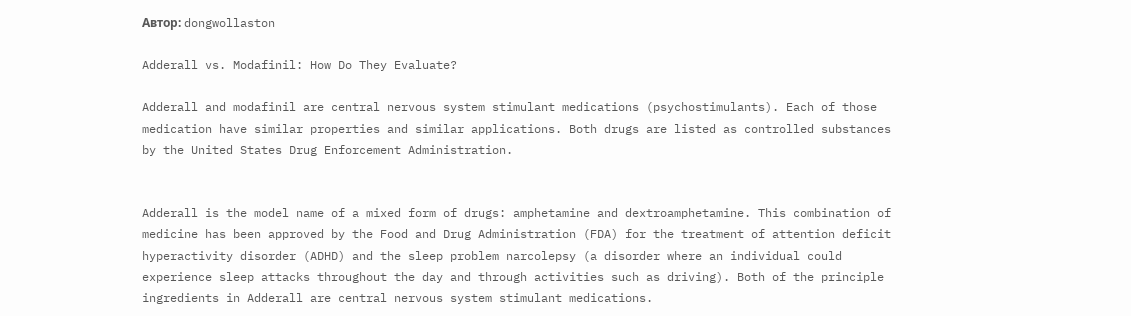Автор: dongwollaston

Adderall vs. Modafinil: How Do They Evaluate?

Adderall and modafinil are central nervous system stimulant medications (psychostimulants). Each of those medication have similar properties and similar applications. Both drugs are listed as controlled substances by the United States Drug Enforcement Administration.


Adderall is the model name of a mixed form of drugs: amphetamine and dextroamphetamine. This combination of medicine has been approved by the Food and Drug Administration (FDA) for the treatment of attention deficit hyperactivity disorder (ADHD) and the sleep problem narcolepsy (a disorder where an individual could experience sleep attacks throughout the day and through activities such as driving). Both of the principle ingredients in Adderall are central nervous system stimulant medications.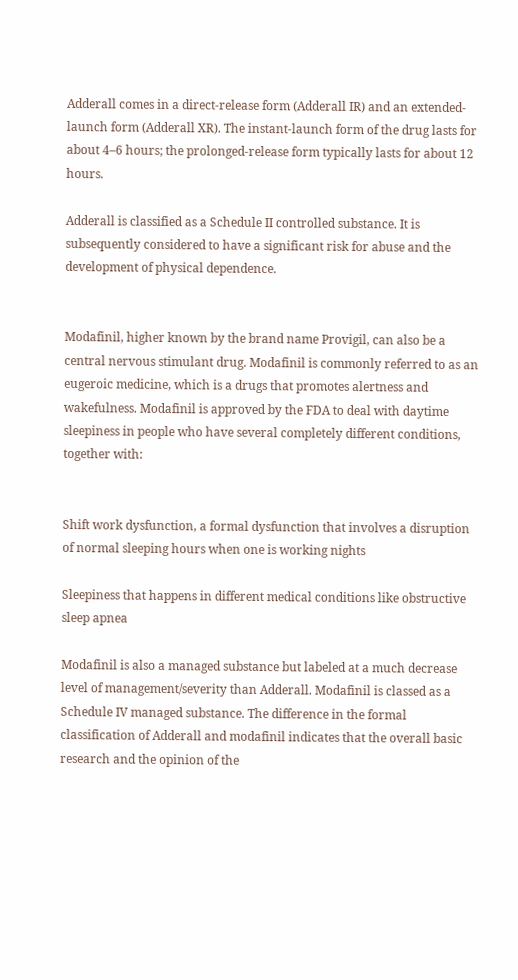Adderall comes in a direct-release form (Adderall IR) and an extended-launch form (Adderall XR). The instant-launch form of the drug lasts for about 4–6 hours; the prolonged-release form typically lasts for about 12 hours.

Adderall is classified as a Schedule II controlled substance. It is subsequently considered to have a significant risk for abuse and the development of physical dependence.


Modafinil, higher known by the brand name Provigil, can also be a central nervous stimulant drug. Modafinil is commonly referred to as an eugeroic medicine, which is a drugs that promotes alertness and wakefulness. Modafinil is approved by the FDA to deal with daytime sleepiness in people who have several completely different conditions, together with:


Shift work dysfunction, a formal dysfunction that involves a disruption of normal sleeping hours when one is working nights

Sleepiness that happens in different medical conditions like obstructive sleep apnea

Modafinil is also a managed substance but labeled at a much decrease level of management/severity than Adderall. Modafinil is classed as a Schedule IV managed substance. The difference in the formal classification of Adderall and modafinil indicates that the overall basic research and the opinion of the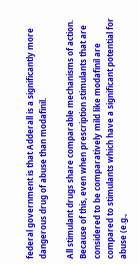federal government is that Adderall is a significantly more dangerous drug of abuse than modafinil.

All stimulant drugs share comparable mechanisms of action. Because of this, even when prescription stimulants that are considered to be comparatively mild like modafinil are compared to stimulants which have a significant potential for abuse (e.g.,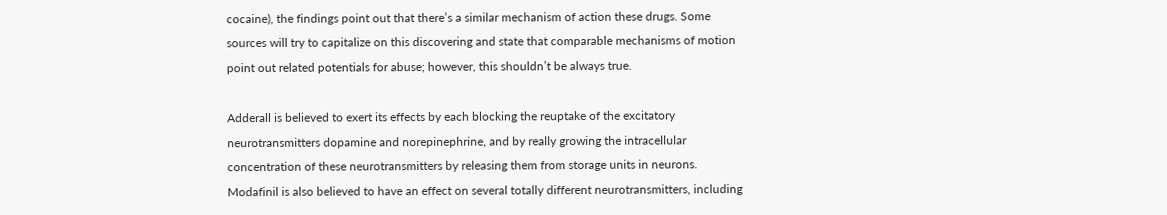cocaine), the findings point out that there’s a similar mechanism of action these drugs. Some sources will try to capitalize on this discovering and state that comparable mechanisms of motion point out related potentials for abuse; however, this shouldn’t be always true.

Adderall is believed to exert its effects by each blocking the reuptake of the excitatory neurotransmitters dopamine and norepinephrine, and by really growing the intracellular concentration of these neurotransmitters by releasing them from storage units in neurons. Modafinil is also believed to have an effect on several totally different neurotransmitters, including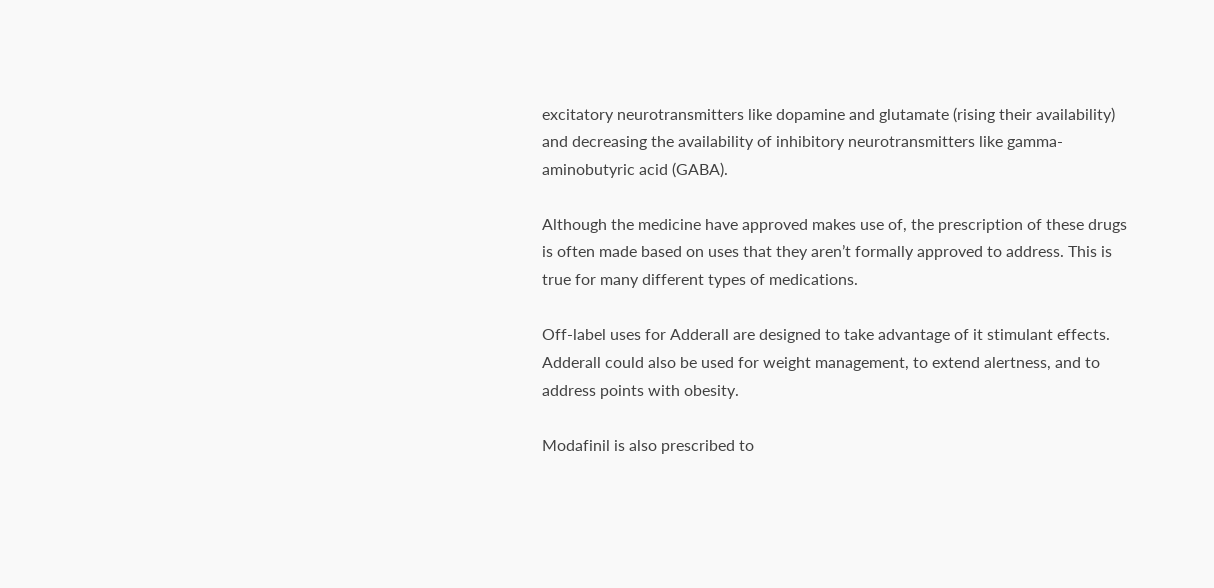excitatory neurotransmitters like dopamine and glutamate (rising their availability) and decreasing the availability of inhibitory neurotransmitters like gamma-aminobutyric acid (GABA).

Although the medicine have approved makes use of, the prescription of these drugs is often made based on uses that they aren’t formally approved to address. This is true for many different types of medications.

Off-label uses for Adderall are designed to take advantage of it stimulant effects. Adderall could also be used for weight management, to extend alertness, and to address points with obesity.

Modafinil is also prescribed to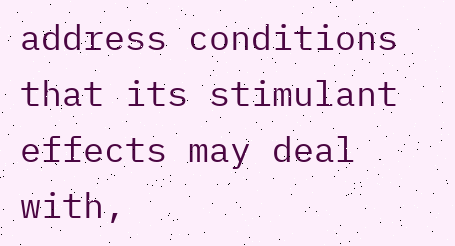address conditions that its stimulant effects may deal with,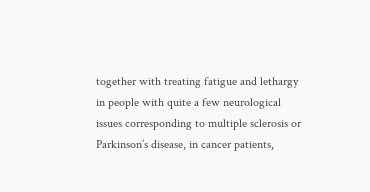together with treating fatigue and lethargy in people with quite a few neurological issues corresponding to multiple sclerosis or Parkinson’s disease, in cancer patients,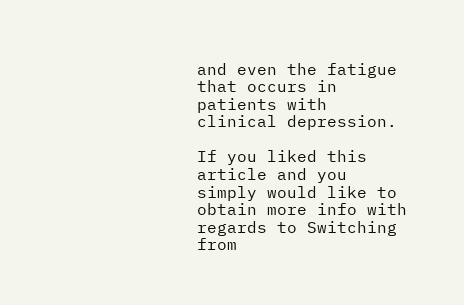and even the fatigue that occurs in patients with clinical depression.

If you liked this article and you simply would like to obtain more info with regards to Switching from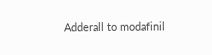Adderall to modafinil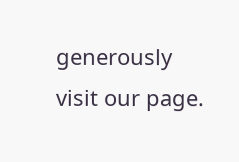generously visit our page.